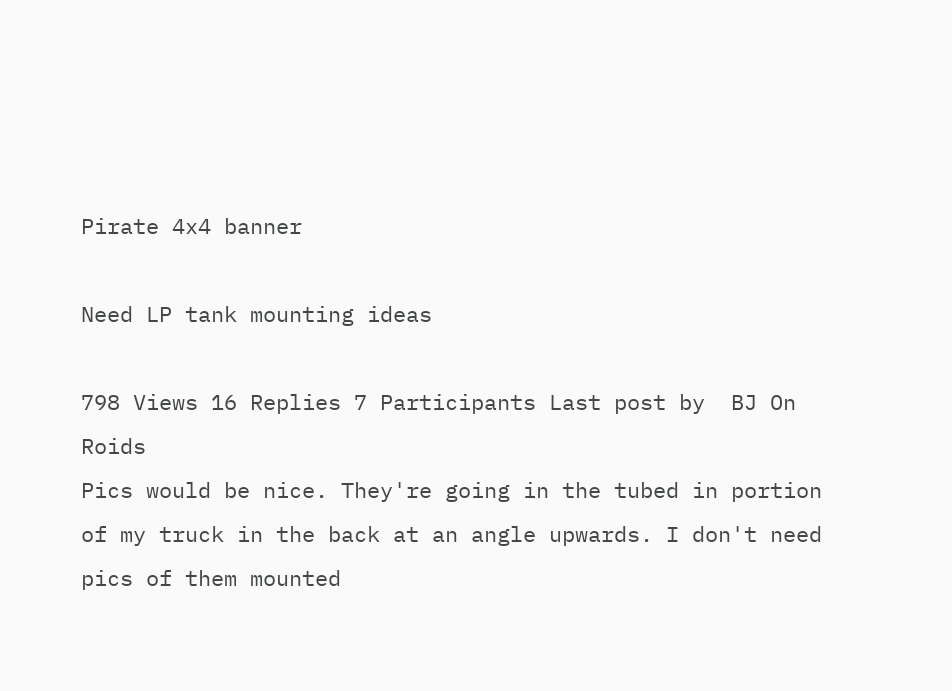Pirate 4x4 banner

Need LP tank mounting ideas

798 Views 16 Replies 7 Participants Last post by  BJ On Roids
Pics would be nice. They're going in the tubed in portion of my truck in the back at an angle upwards. I don't need pics of them mounted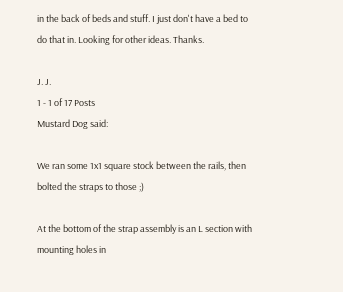in the back of beds and stuff. I just don't have a bed to do that in. Looking for other ideas. Thanks.

J. J.
1 - 1 of 17 Posts
Mustard Dog said:

We ran some 1x1 square stock between the rails, then bolted the straps to those ;)

At the bottom of the strap assembly is an L section with mounting holes in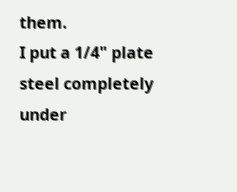them.
I put a 1/4" plate steel completely under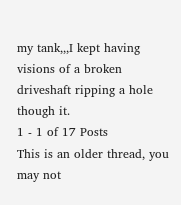my tank,,,I kept having visions of a broken driveshaft ripping a hole though it.
1 - 1 of 17 Posts
This is an older thread, you may not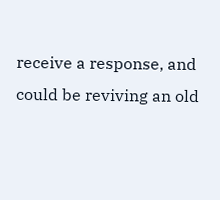receive a response, and could be reviving an old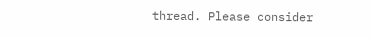thread. Please consider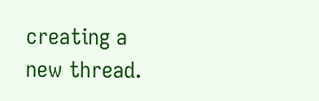creating a new thread.